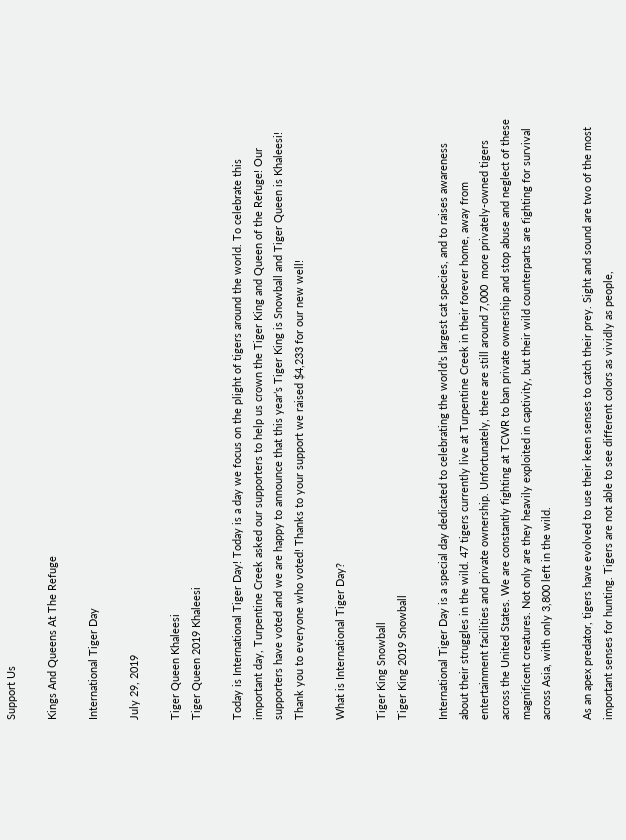Support Us

Kings And Queens At The Refuge

International Tiger Day

July 29, 2019

Tiger Queen Khaleesi
Tiger Queen 2019 Khaleesi

Today is International Tiger Day! Today is a day we focus on the plight of tigers around the world. To celebrate this important day, Turpentine Creek asked our supporters to help us crown the Tiger King and Queen of the Refuge! Our supporters have voted and we are happy to announce that this year’s Tiger King is Snowball and Tiger Queen is Khaleesi! Thank you to everyone who voted! Thanks to your support we raised $4,233 for our new well!

What is International Tiger Day?

Tiger King Snowball
Tiger King 2019 Snowball

International Tiger Day is a special day dedicated to celebrating the world’s largest cat species, and to raises awareness about their struggles in the wild. 47 tigers currently live at Turpentine Creek in their forever home, away from entertainment facilities and private ownership. Unfortunately, there are still around 7,000  more privately-owned tigers across the United States. We are constantly fighting at TCWR to ban private ownership and stop abuse and neglect of these magnificent creatures. Not only are they heavily exploited in captivity, but their wild counterparts are fighting for survival across Asia, with only 3,800 left in the wild.

As an apex predator, tigers have evolved to use their keen senses to catch their prey. Sight and sound are two of the most important senses for hunting. Tigers are not able to see different colors as vividly as people,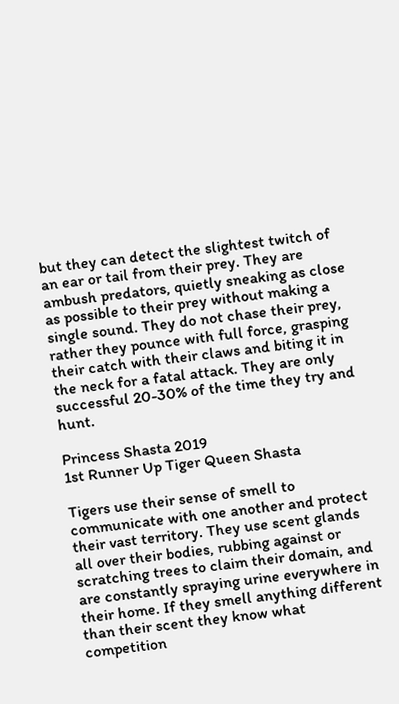but they can detect the slightest twitch of an ear or tail from their prey. They are ambush predators, quietly sneaking as close as possible to their prey without making a single sound. They do not chase their prey, rather they pounce with full force, grasping their catch with their claws and biting it in the neck for a fatal attack. They are only successful 20-30% of the time they try and hunt.

Princess Shasta 2019
1st Runner Up Tiger Queen Shasta

Tigers use their sense of smell to communicate with one another and protect their vast territory. They use scent glands all over their bodies, rubbing against or scratching trees to claim their domain, and are constantly spraying urine everywhere in their home. If they smell anything different than their scent they know what competition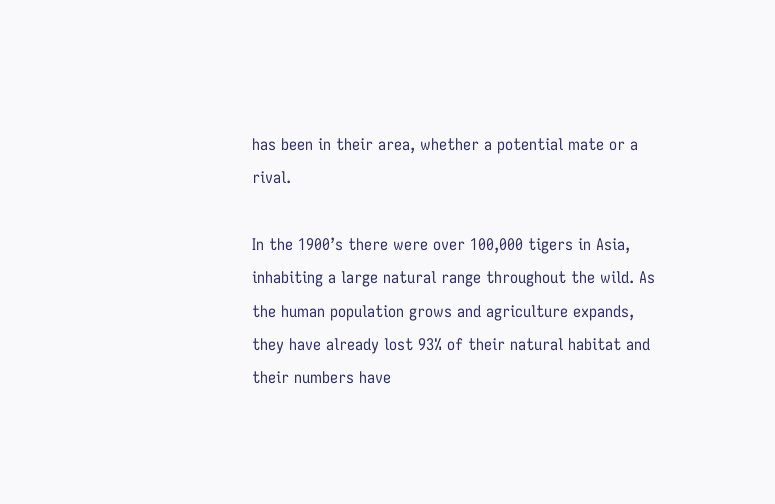has been in their area, whether a potential mate or a rival.

In the 1900’s there were over 100,000 tigers in Asia, inhabiting a large natural range throughout the wild. As the human population grows and agriculture expands, they have already lost 93% of their natural habitat and their numbers have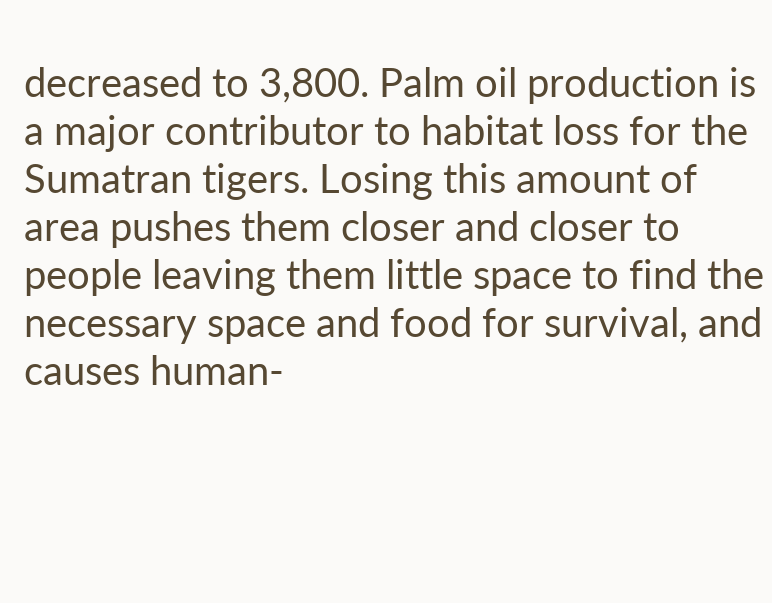decreased to 3,800. Palm oil production is a major contributor to habitat loss for the Sumatran tigers. Losing this amount of area pushes them closer and closer to people leaving them little space to find the necessary space and food for survival, and causes human-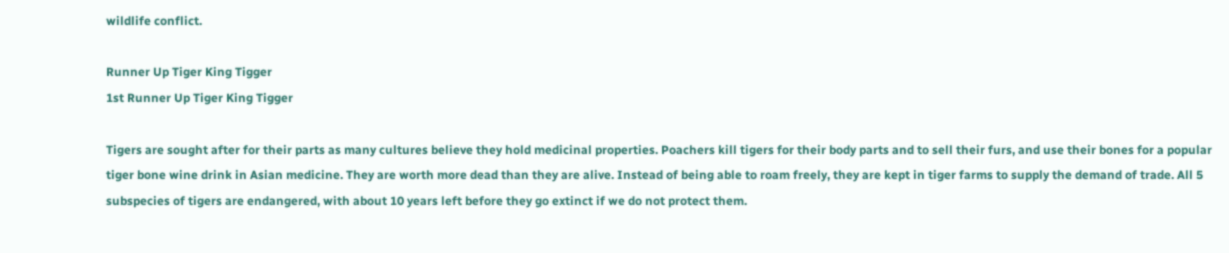wildlife conflict.

Runner Up Tiger King Tigger
1st Runner Up Tiger King Tigger

Tigers are sought after for their parts as many cultures believe they hold medicinal properties. Poachers kill tigers for their body parts and to sell their furs, and use their bones for a popular tiger bone wine drink in Asian medicine. They are worth more dead than they are alive. Instead of being able to roam freely, they are kept in tiger farms to supply the demand of trade. All 5 subspecies of tigers are endangered, with about 10 years left before they go extinct if we do not protect them.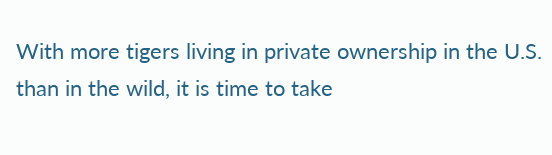With more tigers living in private ownership in the U.S. than in the wild, it is time to take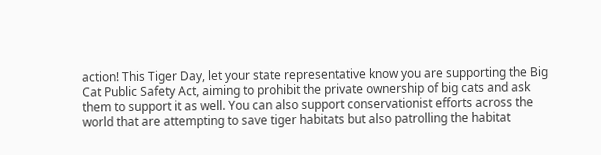action! This Tiger Day, let your state representative know you are supporting the Big Cat Public Safety Act, aiming to prohibit the private ownership of big cats and ask them to support it as well. You can also support conservationist efforts across the world that are attempting to save tiger habitats but also patrolling the habitat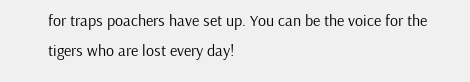for traps poachers have set up. You can be the voice for the tigers who are lost every day!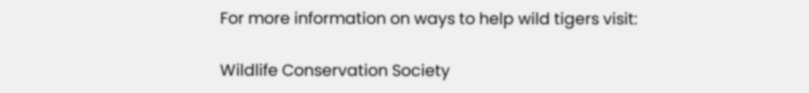For more information on ways to help wild tigers visit:

Wildlife Conservation Society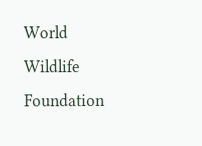World Wildlife Foundation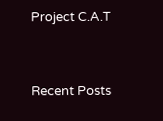Project C.A.T


Recent Posts